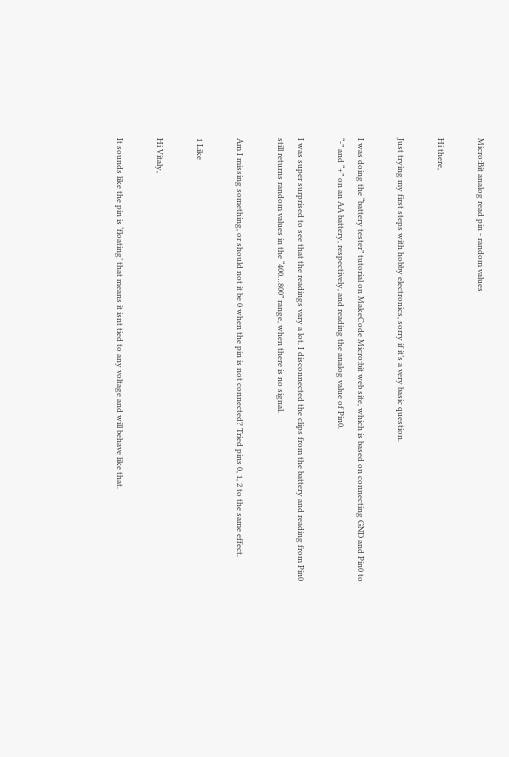Micro:Bit analog read pin - random values

Hi there,

Just trying my first steps with hobby electronics, sorry if it’s a very basic question.

I was doing the “battery tester” tutorial on MakeCode Micro:bit web site, which is based on connecting GND and Pin0 to “-” and “+” on an AA battery, respectively, and reading the analog value of Pin0.

I was super surprised to see that the readings vary a lot. I disconnected the clips from the battery and reading from Pin0 still returns random values in the “400…800” range, when there is no signal.

Am I missing something, or should not it be 0 when the pin is not connected? Tried pins 0, 1, 2 to the same effect.

1 Like

Hi Vitaly,

It sounds like the pin is ‘floating’ that means it isnt tied to any voltage and will behave like that.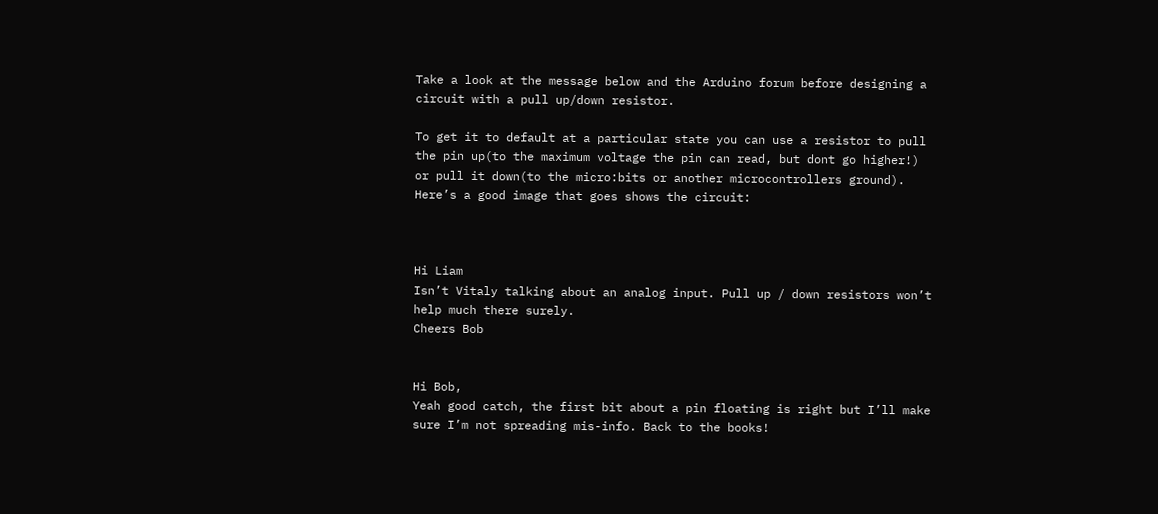Take a look at the message below and the Arduino forum before designing a circuit with a pull up/down resistor.

To get it to default at a particular state you can use a resistor to pull the pin up(to the maximum voltage the pin can read, but dont go higher!) or pull it down(to the micro:bits or another microcontrollers ground).
Here’s a good image that goes shows the circuit:



Hi Liam
Isn’t Vitaly talking about an analog input. Pull up / down resistors won’t help much there surely.
Cheers Bob


Hi Bob,
Yeah good catch, the first bit about a pin floating is right but I’ll make sure I’m not spreading mis-info. Back to the books!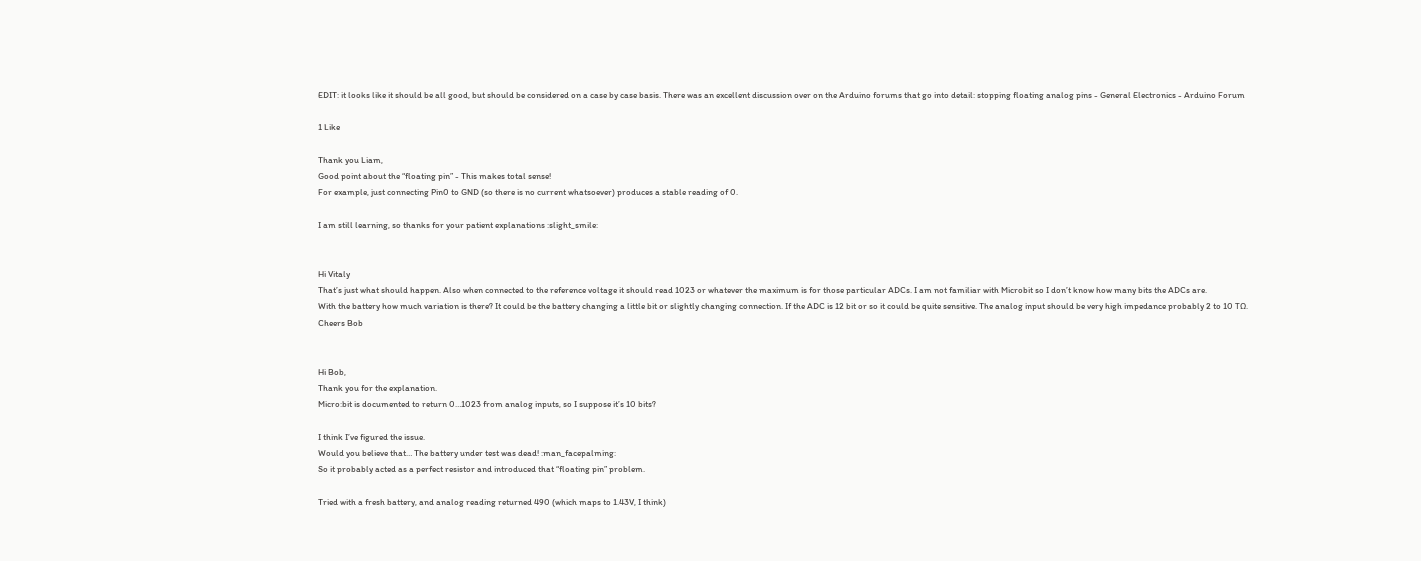EDIT: it looks like it should be all good, but should be considered on a case by case basis. There was an excellent discussion over on the Arduino forums that go into detail: stopping floating analog pins - General Electronics - Arduino Forum

1 Like

Thank you Liam,
Good point about the “floating pin” - This makes total sense!
For example, just connecting Pin0 to GND (so there is no current whatsoever) produces a stable reading of 0.

I am still learning, so thanks for your patient explanations :slight_smile:


Hi Vitaly
That’s just what should happen. Also when connected to the reference voltage it should read 1023 or whatever the maximum is for those particular ADCs. I am not familiar with Microbit so I don’t know how many bits the ADCs are.
With the battery how much variation is there? It could be the battery changing a little bit or slightly changing connection. If the ADC is 12 bit or so it could be quite sensitive. The analog input should be very high impedance probably 2 to 10 TΩ.
Cheers Bob


Hi Bob,
Thank you for the explanation.
Micro:bit is documented to return 0…1023 from analog inputs, so I suppose it’s 10 bits?

I think I’ve figured the issue.
Would you believe that… The battery under test was dead! :man_facepalming:
So it probably acted as a perfect resistor and introduced that “floating pin” problem.

Tried with a fresh battery, and analog reading returned 490 (which maps to 1.43V, I think)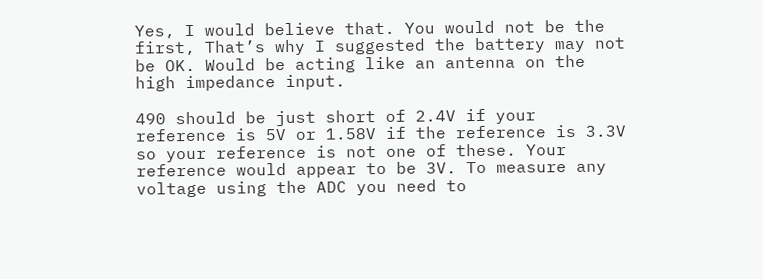Yes, I would believe that. You would not be the first, That’s why I suggested the battery may not be OK. Would be acting like an antenna on the high impedance input.

490 should be just short of 2.4V if your reference is 5V or 1.58V if the reference is 3.3V so your reference is not one of these. Your reference would appear to be 3V. To measure any voltage using the ADC you need to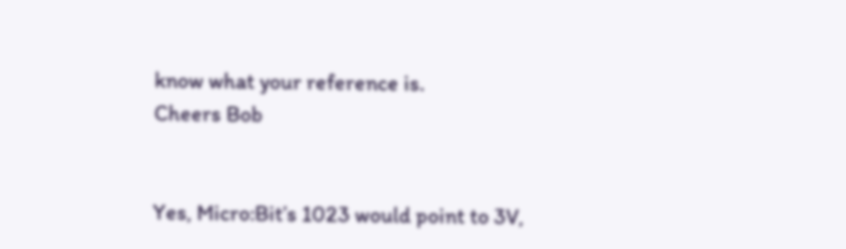know what your reference is.
Cheers Bob


Yes, Micro:Bit’s 1023 would point to 3V,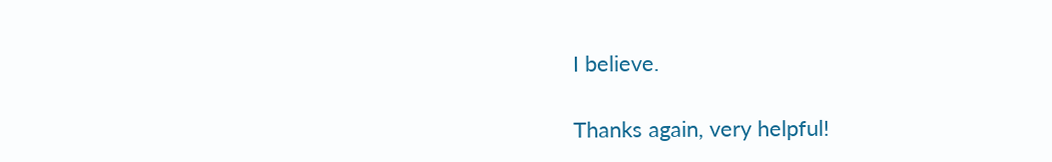I believe.

Thanks again, very helpful!